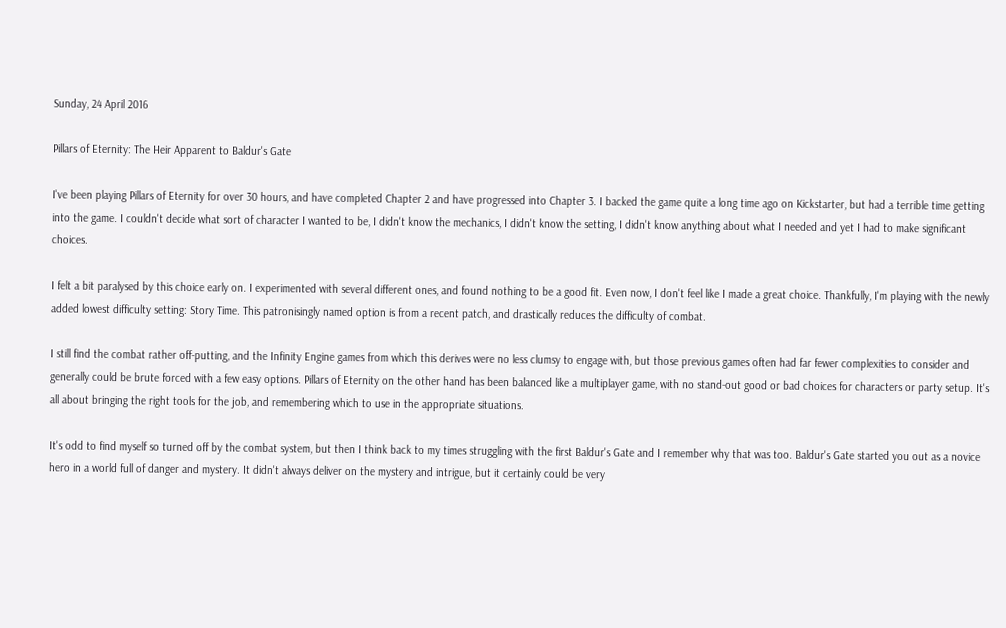Sunday, 24 April 2016

Pillars of Eternity: The Heir Apparent to Baldur's Gate

I've been playing Pillars of Eternity for over 30 hours, and have completed Chapter 2 and have progressed into Chapter 3. I backed the game quite a long time ago on Kickstarter, but had a terrible time getting into the game. I couldn't decide what sort of character I wanted to be, I didn't know the mechanics, I didn't know the setting, I didn't know anything about what I needed and yet I had to make significant choices.

I felt a bit paralysed by this choice early on. I experimented with several different ones, and found nothing to be a good fit. Even now, I don't feel like I made a great choice. Thankfully, I'm playing with the newly added lowest difficulty setting: Story Time. This patronisingly named option is from a recent patch, and drastically reduces the difficulty of combat.

I still find the combat rather off-putting, and the Infinity Engine games from which this derives were no less clumsy to engage with, but those previous games often had far fewer complexities to consider and generally could be brute forced with a few easy options. Pillars of Eternity on the other hand has been balanced like a multiplayer game, with no stand-out good or bad choices for characters or party setup. It's all about bringing the right tools for the job, and remembering which to use in the appropriate situations.

It's odd to find myself so turned off by the combat system, but then I think back to my times struggling with the first Baldur's Gate and I remember why that was too. Baldur's Gate started you out as a novice hero in a world full of danger and mystery. It didn't always deliver on the mystery and intrigue, but it certainly could be very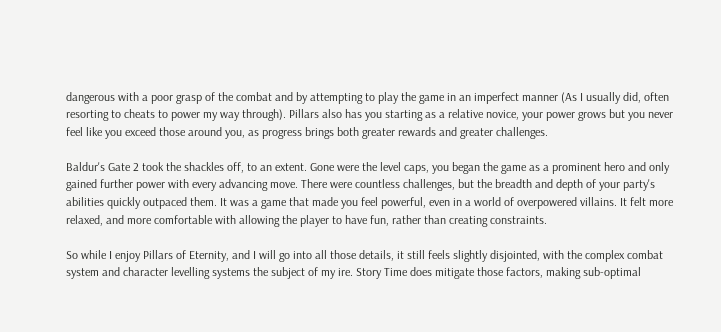dangerous with a poor grasp of the combat and by attempting to play the game in an imperfect manner (As I usually did, often resorting to cheats to power my way through). Pillars also has you starting as a relative novice, your power grows but you never feel like you exceed those around you, as progress brings both greater rewards and greater challenges.

Baldur's Gate 2 took the shackles off, to an extent. Gone were the level caps, you began the game as a prominent hero and only gained further power with every advancing move. There were countless challenges, but the breadth and depth of your party's abilities quickly outpaced them. It was a game that made you feel powerful, even in a world of overpowered villains. It felt more relaxed, and more comfortable with allowing the player to have fun, rather than creating constraints.

So while I enjoy Pillars of Eternity, and I will go into all those details, it still feels slightly disjointed, with the complex combat system and character levelling systems the subject of my ire. Story Time does mitigate those factors, making sub-optimal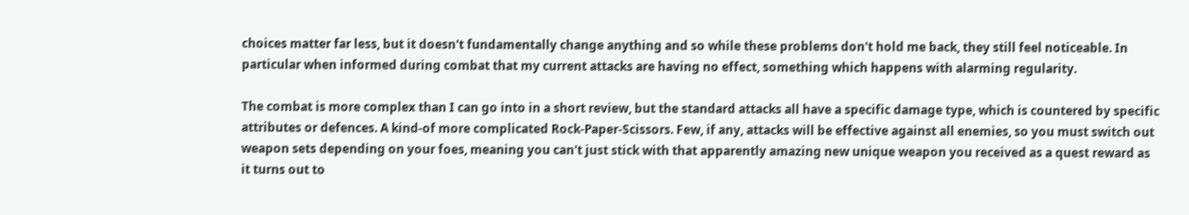choices matter far less, but it doesn't fundamentally change anything and so while these problems don't hold me back, they still feel noticeable. In particular when informed during combat that my current attacks are having no effect, something which happens with alarming regularity.

The combat is more complex than I can go into in a short review, but the standard attacks all have a specific damage type, which is countered by specific attributes or defences. A kind-of more complicated Rock-Paper-Scissors. Few, if any, attacks will be effective against all enemies, so you must switch out weapon sets depending on your foes, meaning you can't just stick with that apparently amazing new unique weapon you received as a quest reward as it turns out to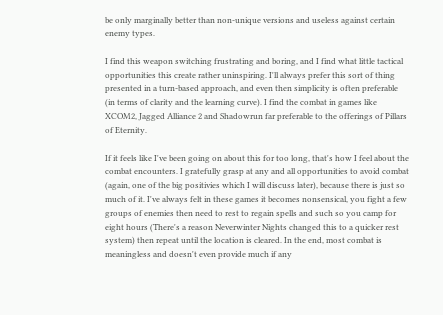be only marginally better than non-unique versions and useless against certain enemy types.

I find this weapon switching frustrating and boring, and I find what little tactical opportunities this create rather uninspiring. I'll always prefer this sort of thing presented in a turn-based approach, and even then simplicity is often preferable (in terms of clarity and the learning curve). I find the combat in games like XCOM2, Jagged Alliance 2 and Shadowrun far preferable to the offerings of Pillars of Eternity.

If it feels like I've been going on about this for too long, that's how I feel about the combat encounters. I gratefully grasp at any and all opportunities to avoid combat (again, one of the big positivies which I will discuss later), because there is just so much of it. I've always felt in these games it becomes nonsensical, you fight a few groups of enemies then need to rest to regain spells and such so you camp for eight hours (There's a reason Neverwinter Nights changed this to a quicker rest system) then repeat until the location is cleared. In the end, most combat is meaningless and doesn't even provide much if any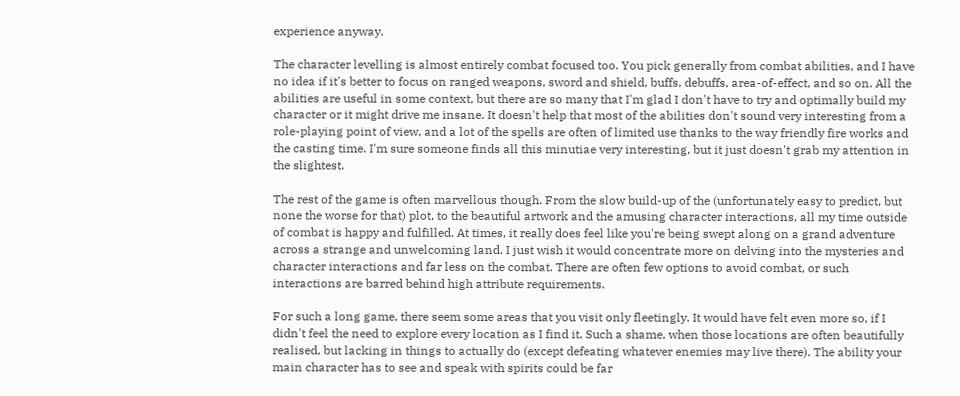experience anyway.

The character levelling is almost entirely combat focused too. You pick generally from combat abilities, and I have no idea if it's better to focus on ranged weapons, sword and shield, buffs, debuffs, area-of-effect, and so on. All the abilities are useful in some context, but there are so many that I'm glad I don't have to try and optimally build my character or it might drive me insane. It doesn't help that most of the abilities don't sound very interesting from a role-playing point of view, and a lot of the spells are often of limited use thanks to the way friendly fire works and the casting time. I'm sure someone finds all this minutiae very interesting, but it just doesn't grab my attention in the slightest.

The rest of the game is often marvellous though. From the slow build-up of the (unfortunately easy to predict, but none the worse for that) plot, to the beautiful artwork and the amusing character interactions, all my time outside of combat is happy and fulfilled. At times, it really does feel like you're being swept along on a grand adventure across a strange and unwelcoming land. I just wish it would concentrate more on delving into the mysteries and character interactions and far less on the combat. There are often few options to avoid combat, or such interactions are barred behind high attribute requirements.

For such a long game, there seem some areas that you visit only fleetingly. It would have felt even more so, if I didn't feel the need to explore every location as I find it. Such a shame, when those locations are often beautifully realised, but lacking in things to actually do (except defeating whatever enemies may live there). The ability your main character has to see and speak with spirits could be far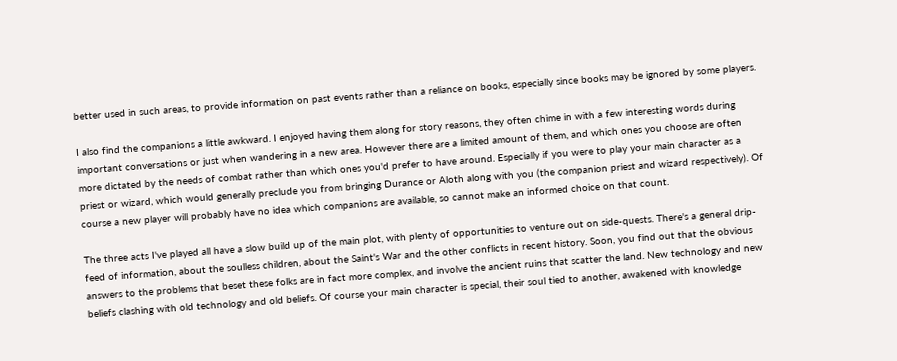better used in such areas, to provide information on past events rather than a reliance on books, especially since books may be ignored by some players.

I also find the companions a little awkward. I enjoyed having them along for story reasons, they often chime in with a few interesting words during important conversations or just when wandering in a new area. However there are a limited amount of them, and which ones you choose are often more dictated by the needs of combat rather than which ones you'd prefer to have around. Especially if you were to play your main character as a priest or wizard, which would generally preclude you from bringing Durance or Aloth along with you (the companion priest and wizard respectively). Of course a new player will probably have no idea which companions are available, so cannot make an informed choice on that count.

The three acts I've played all have a slow build up of the main plot, with plenty of opportunities to venture out on side-quests. There's a general drip-feed of information, about the soulless children, about the Saint's War and the other conflicts in recent history. Soon, you find out that the obvious answers to the problems that beset these folks are in fact more complex, and involve the ancient ruins that scatter the land. New technology and new beliefs clashing with old technology and old beliefs. Of course your main character is special, their soul tied to another, awakened with knowledge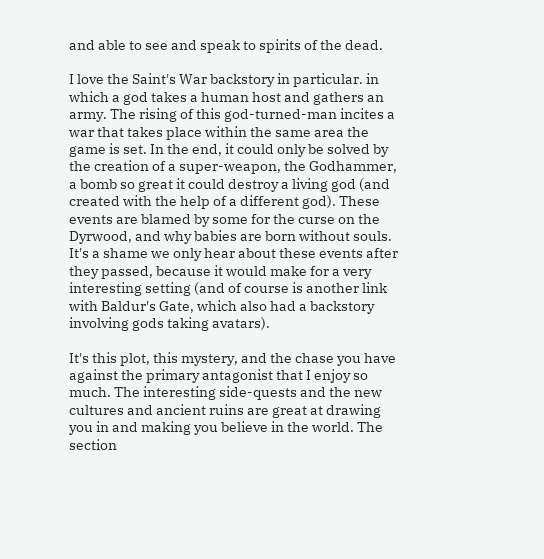and able to see and speak to spirits of the dead.

I love the Saint's War backstory in particular. in which a god takes a human host and gathers an army. The rising of this god-turned-man incites a war that takes place within the same area the game is set. In the end, it could only be solved by the creation of a super-weapon, the Godhammer, a bomb so great it could destroy a living god (and created with the help of a different god). These events are blamed by some for the curse on the Dyrwood, and why babies are born without souls. It's a shame we only hear about these events after they passed, because it would make for a very interesting setting (and of course is another link with Baldur's Gate, which also had a backstory involving gods taking avatars).

It's this plot, this mystery, and the chase you have against the primary antagonist that I enjoy so much. The interesting side-quests and the new cultures and ancient ruins are great at drawing you in and making you believe in the world. The section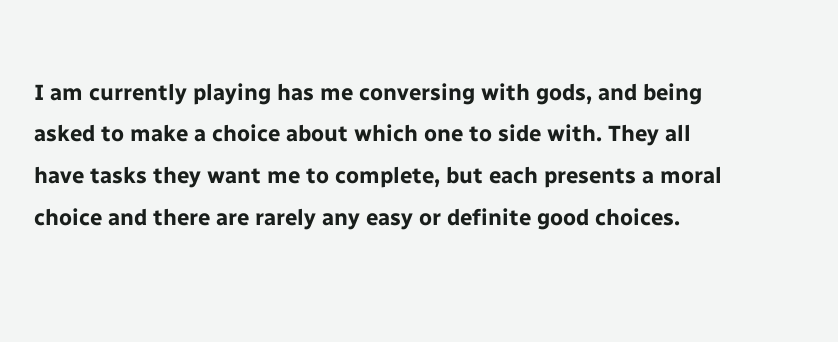I am currently playing has me conversing with gods, and being asked to make a choice about which one to side with. They all have tasks they want me to complete, but each presents a moral choice and there are rarely any easy or definite good choices.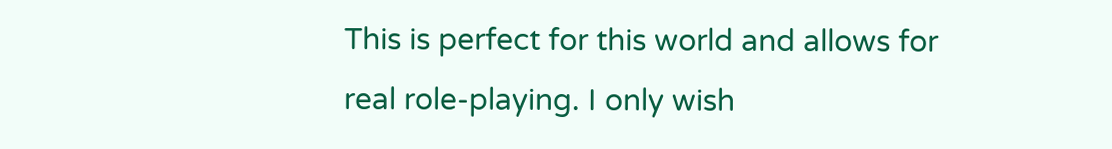This is perfect for this world and allows for real role-playing. I only wish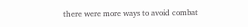there were more ways to avoid combat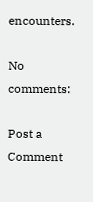encounters.

No comments:

Post a Comment